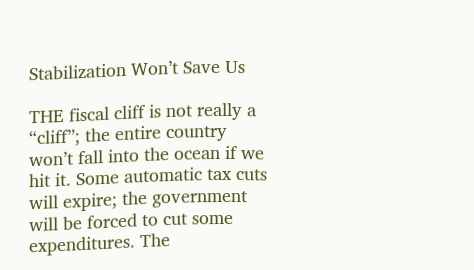Stabilization Won’t Save Us

THE fiscal cliff is not really a “cliff”; the entire country won’t fall into the ocean if we hit it. Some automatic tax cuts will expire; the government will be forced to cut some expenditures. The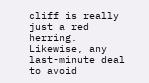cliff is really just a red herring. Likewise, any last-minute deal to avoid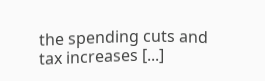the spending cuts and tax increases [...]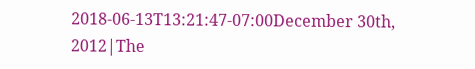2018-06-13T13:21:47-07:00December 30th, 2012|The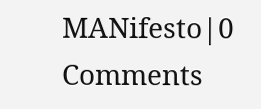MANifesto|0 Comments